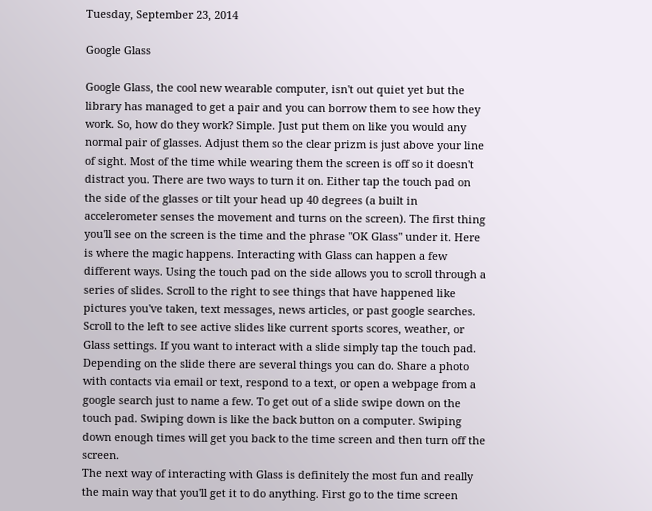Tuesday, September 23, 2014

Google Glass

Google Glass, the cool new wearable computer, isn't out quiet yet but the library has managed to get a pair and you can borrow them to see how they work. So, how do they work? Simple. Just put them on like you would any normal pair of glasses. Adjust them so the clear prizm is just above your line of sight. Most of the time while wearing them the screen is off so it doesn't distract you. There are two ways to turn it on. Either tap the touch pad on the side of the glasses or tilt your head up 40 degrees (a built in accelerometer senses the movement and turns on the screen). The first thing you'll see on the screen is the time and the phrase "OK Glass" under it. Here is where the magic happens. Interacting with Glass can happen a few different ways. Using the touch pad on the side allows you to scroll through a series of slides. Scroll to the right to see things that have happened like pictures you've taken, text messages, news articles, or past google searches. Scroll to the left to see active slides like current sports scores, weather, or Glass settings. If you want to interact with a slide simply tap the touch pad. Depending on the slide there are several things you can do. Share a photo with contacts via email or text, respond to a text, or open a webpage from a google search just to name a few. To get out of a slide swipe down on the touch pad. Swiping down is like the back button on a computer. Swiping down enough times will get you back to the time screen and then turn off the screen.
The next way of interacting with Glass is definitely the most fun and really the main way that you'll get it to do anything. First go to the time screen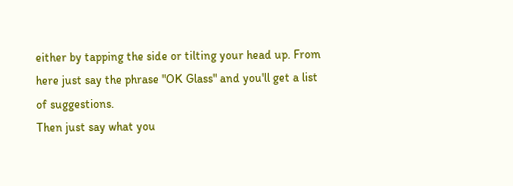either by tapping the side or tilting your head up. From here just say the phrase "OK Glass" and you'll get a list of suggestions.
Then just say what you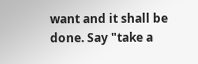want and it shall be done. Say "take a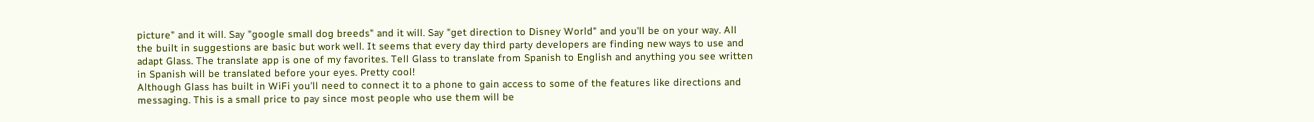picture" and it will. Say "google small dog breeds" and it will. Say "get direction to Disney World" and you'll be on your way. All the built in suggestions are basic but work well. It seems that every day third party developers are finding new ways to use and adapt Glass. The translate app is one of my favorites. Tell Glass to translate from Spanish to English and anything you see written in Spanish will be translated before your eyes. Pretty cool!
Although Glass has built in WiFi you'll need to connect it to a phone to gain access to some of the features like directions and messaging. This is a small price to pay since most people who use them will be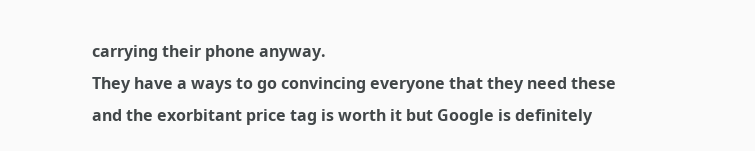carrying their phone anyway.
They have a ways to go convincing everyone that they need these and the exorbitant price tag is worth it but Google is definitely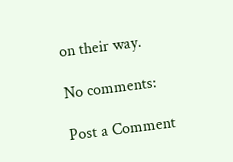on their way.

No comments:

Post a Comment